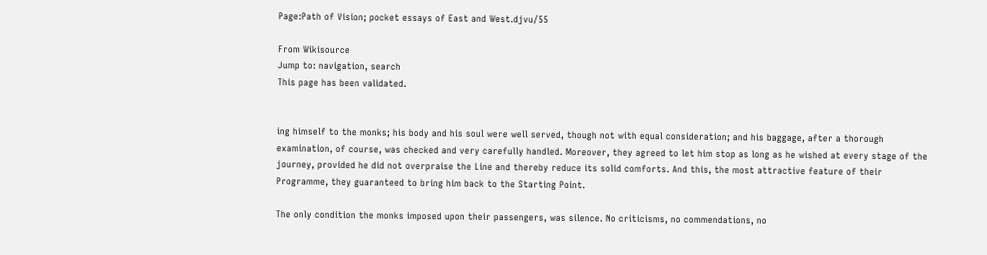Page:Path of Vision; pocket essays of East and West.djvu/55

From Wikisource
Jump to: navigation, search
This page has been validated.


ing himself to the monks; his body and his soul were well served, though not with equal consideration; and his baggage, after a thorough examination, of course, was checked and very carefully handled. Moreover, they agreed to let him stop as long as he wished at every stage of the journey, provided he did not overpraise the Line and thereby reduce its solid comforts. And this, the most attractive feature of their Programme, they guaranteed to bring him back to the Starting Point.

The only condition the monks imposed upon their passengers, was silence. No criticisms, no commendations, no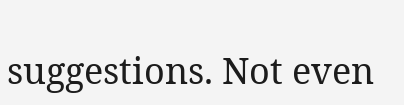suggestions. Not even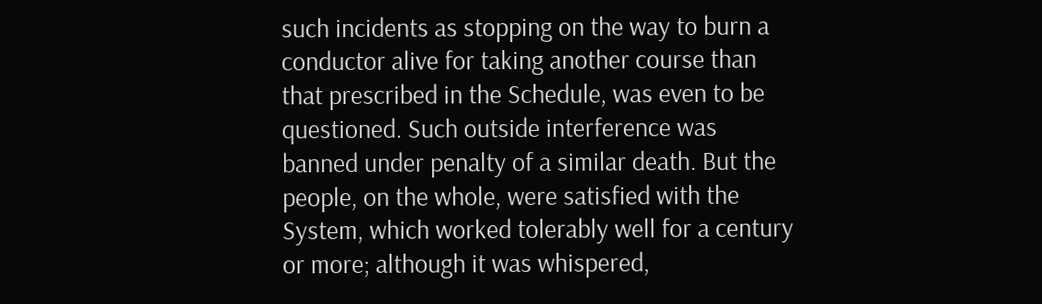such incidents as stopping on the way to burn a conductor alive for taking another course than that prescribed in the Schedule, was even to be questioned. Such outside interference was banned under penalty of a similar death. But the people, on the whole, were satisfied with the System, which worked tolerably well for a century or more; although it was whispered,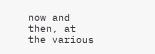now and then, at the various